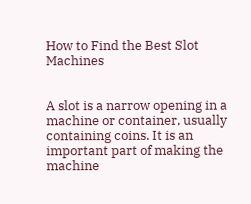How to Find the Best Slot Machines


A slot is a narrow opening in a machine or container, usually containing coins. It is an important part of making the machine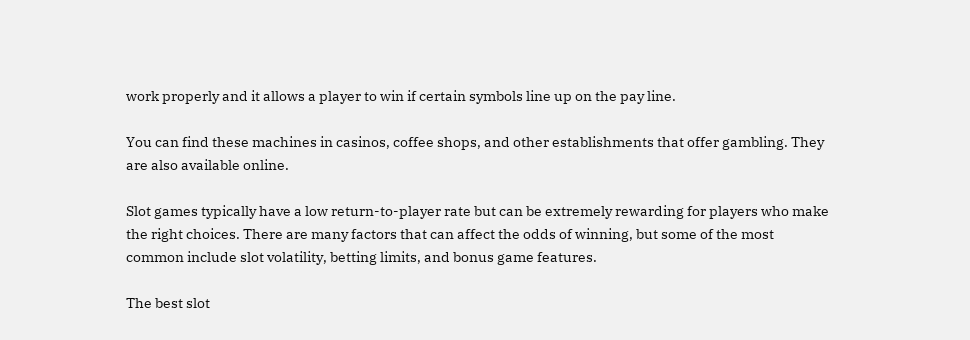work properly and it allows a player to win if certain symbols line up on the pay line.

You can find these machines in casinos, coffee shops, and other establishments that offer gambling. They are also available online.

Slot games typically have a low return-to-player rate but can be extremely rewarding for players who make the right choices. There are many factors that can affect the odds of winning, but some of the most common include slot volatility, betting limits, and bonus game features.

The best slot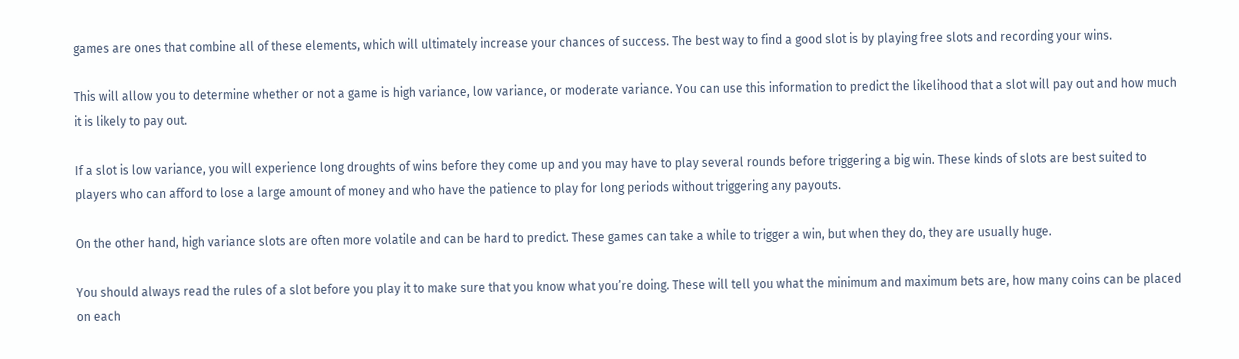games are ones that combine all of these elements, which will ultimately increase your chances of success. The best way to find a good slot is by playing free slots and recording your wins.

This will allow you to determine whether or not a game is high variance, low variance, or moderate variance. You can use this information to predict the likelihood that a slot will pay out and how much it is likely to pay out.

If a slot is low variance, you will experience long droughts of wins before they come up and you may have to play several rounds before triggering a big win. These kinds of slots are best suited to players who can afford to lose a large amount of money and who have the patience to play for long periods without triggering any payouts.

On the other hand, high variance slots are often more volatile and can be hard to predict. These games can take a while to trigger a win, but when they do, they are usually huge.

You should always read the rules of a slot before you play it to make sure that you know what you’re doing. These will tell you what the minimum and maximum bets are, how many coins can be placed on each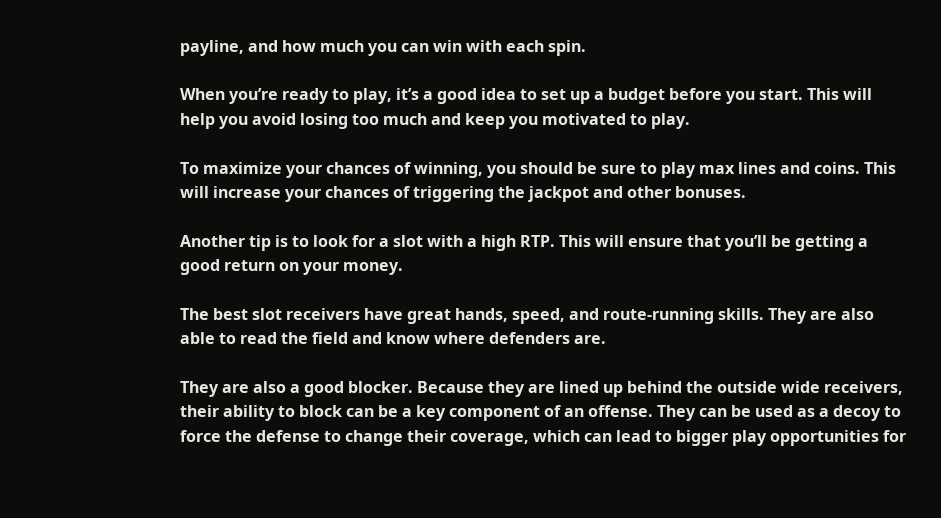payline, and how much you can win with each spin.

When you’re ready to play, it’s a good idea to set up a budget before you start. This will help you avoid losing too much and keep you motivated to play.

To maximize your chances of winning, you should be sure to play max lines and coins. This will increase your chances of triggering the jackpot and other bonuses.

Another tip is to look for a slot with a high RTP. This will ensure that you’ll be getting a good return on your money.

The best slot receivers have great hands, speed, and route-running skills. They are also able to read the field and know where defenders are.

They are also a good blocker. Because they are lined up behind the outside wide receivers, their ability to block can be a key component of an offense. They can be used as a decoy to force the defense to change their coverage, which can lead to bigger play opportunities for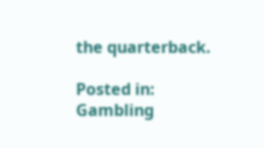the quarterback.

Posted in: Gambling